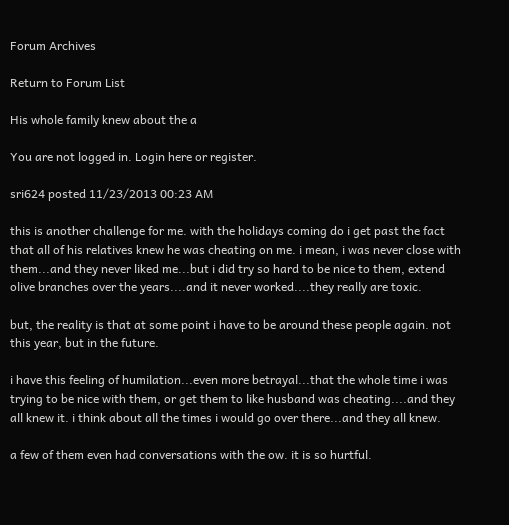Forum Archives

Return to Forum List

His whole family knew about the a

You are not logged in. Login here or register.

sri624 posted 11/23/2013 00:23 AM

this is another challenge for me. with the holidays coming do i get past the fact that all of his relatives knew he was cheating on me. i mean, i was never close with them...and they never liked me...but i did try so hard to be nice to them, extend olive branches over the years....and it never worked....they really are toxic.

but, the reality is that at some point i have to be around these people again. not this year, but in the future.

i have this feeling of humilation...even more betrayal...that the whole time i was trying to be nice with them, or get them to like husband was cheating....and they all knew it. i think about all the times i would go over there...and they all knew.

a few of them even had conversations with the ow. it is so hurtful.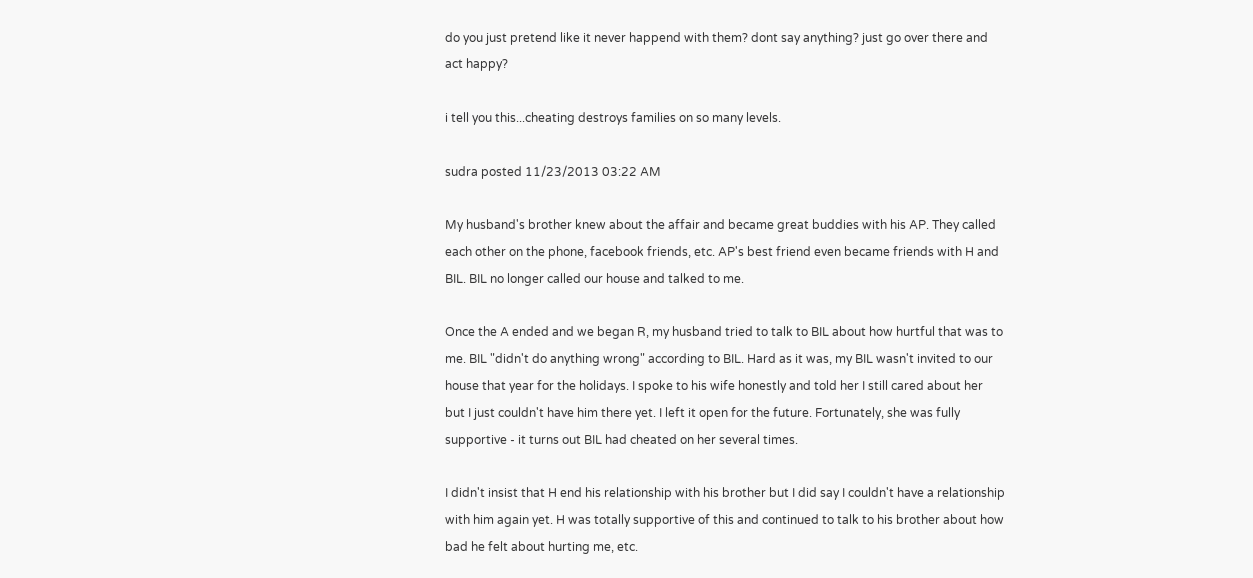do you just pretend like it never happend with them? dont say anything? just go over there and act happy?

i tell you this...cheating destroys families on so many levels.

sudra posted 11/23/2013 03:22 AM

My husband's brother knew about the affair and became great buddies with his AP. They called each other on the phone, facebook friends, etc. AP's best friend even became friends with H and BIL. BIL no longer called our house and talked to me.

Once the A ended and we began R, my husband tried to talk to BIL about how hurtful that was to me. BIL "didn't do anything wrong" according to BIL. Hard as it was, my BIL wasn't invited to our house that year for the holidays. I spoke to his wife honestly and told her I still cared about her but I just couldn't have him there yet. I left it open for the future. Fortunately, she was fully supportive - it turns out BIL had cheated on her several times.

I didn't insist that H end his relationship with his brother but I did say I couldn't have a relationship with him again yet. H was totally supportive of this and continued to talk to his brother about how bad he felt about hurting me, etc.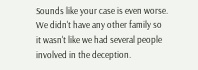Sounds like your case is even worse. We didn't have any other family so it wasn't like we had several people involved in the deception.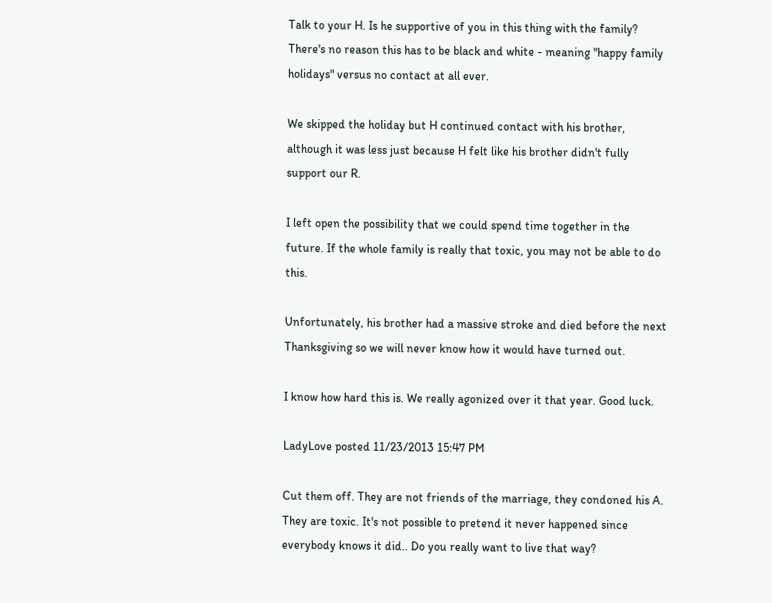Talk to your H. Is he supportive of you in this thing with the family? There's no reason this has to be black and white - meaning "happy family holidays" versus no contact at all ever.

We skipped the holiday but H continued contact with his brother, although it was less just because H felt like his brother didn't fully support our R.

I left open the possibility that we could spend time together in the future. If the whole family is really that toxic, you may not be able to do this.

Unfortunately, his brother had a massive stroke and died before the next Thanksgiving so we will never know how it would have turned out.

I know how hard this is. We really agonized over it that year. Good luck.

LadyLove posted 11/23/2013 15:47 PM

Cut them off. They are not friends of the marriage, they condoned his A. They are toxic. It's not possible to pretend it never happened since everybody knows it did.. Do you really want to live that way?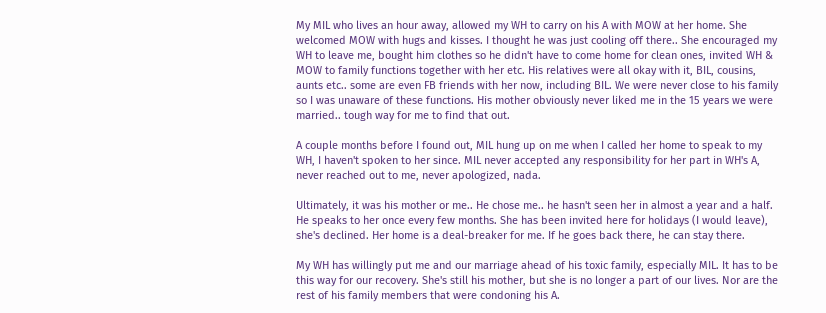My MIL who lives an hour away, allowed my WH to carry on his A with MOW at her home. She welcomed MOW with hugs and kisses. I thought he was just cooling off there.. She encouraged my WH to leave me, bought him clothes so he didn't have to come home for clean ones, invited WH & MOW to family functions together with her etc. His relatives were all okay with it, BIL, cousins, aunts etc.. some are even FB friends with her now, including BIL. We were never close to his family so I was unaware of these functions. His mother obviously never liked me in the 15 years we were married.. tough way for me to find that out.

A couple months before I found out, MIL hung up on me when I called her home to speak to my WH, I haven't spoken to her since. MIL never accepted any responsibility for her part in WH's A, never reached out to me, never apologized, nada.

Ultimately, it was his mother or me.. He chose me.. he hasn't seen her in almost a year and a half. He speaks to her once every few months. She has been invited here for holidays (I would leave), she's declined. Her home is a deal-breaker for me. If he goes back there, he can stay there.

My WH has willingly put me and our marriage ahead of his toxic family, especially MIL. It has to be this way for our recovery. She's still his mother, but she is no longer a part of our lives. Nor are the rest of his family members that were condoning his A.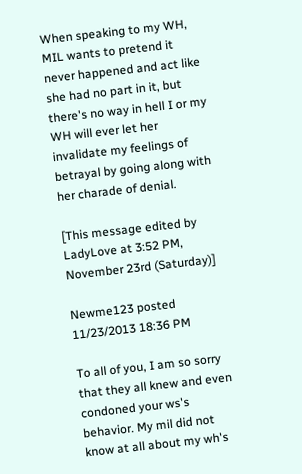When speaking to my WH, MIL wants to pretend it never happened and act like she had no part in it, but there's no way in hell I or my WH will ever let her invalidate my feelings of betrayal by going along with her charade of denial.

[This message edited by LadyLove at 3:52 PM, November 23rd (Saturday)]

Newme123 posted 11/23/2013 18:36 PM

To all of you, I am so sorry that they all knew and even condoned your ws's behavior. My mil did not know at all about my wh's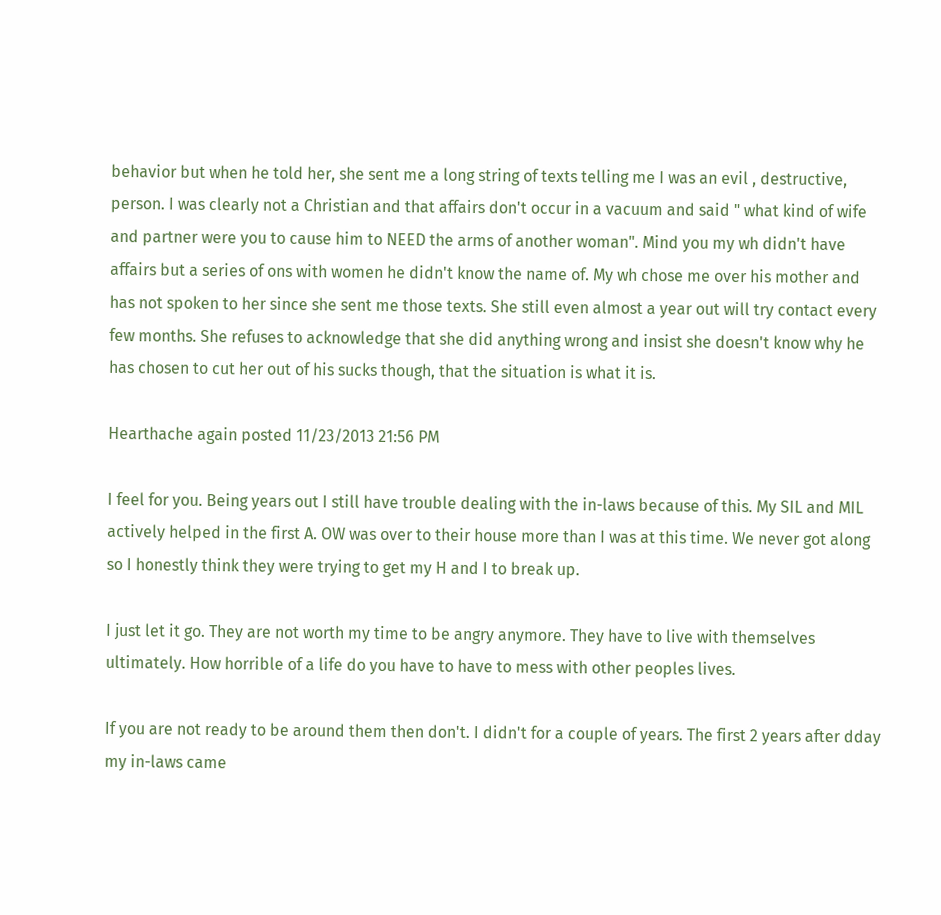behavior but when he told her, she sent me a long string of texts telling me I was an evil , destructive, person. I was clearly not a Christian and that affairs don't occur in a vacuum and said " what kind of wife and partner were you to cause him to NEED the arms of another woman". Mind you my wh didn't have affairs but a series of ons with women he didn't know the name of. My wh chose me over his mother and has not spoken to her since she sent me those texts. She still even almost a year out will try contact every few months. She refuses to acknowledge that she did anything wrong and insist she doesn't know why he has chosen to cut her out of his sucks though, that the situation is what it is.

Hearthache again posted 11/23/2013 21:56 PM

I feel for you. Being years out I still have trouble dealing with the in-laws because of this. My SIL and MIL actively helped in the first A. OW was over to their house more than I was at this time. We never got along so I honestly think they were trying to get my H and I to break up.

I just let it go. They are not worth my time to be angry anymore. They have to live with themselves ultimately. How horrible of a life do you have to have to mess with other peoples lives.

If you are not ready to be around them then don't. I didn't for a couple of years. The first 2 years after dday my in-laws came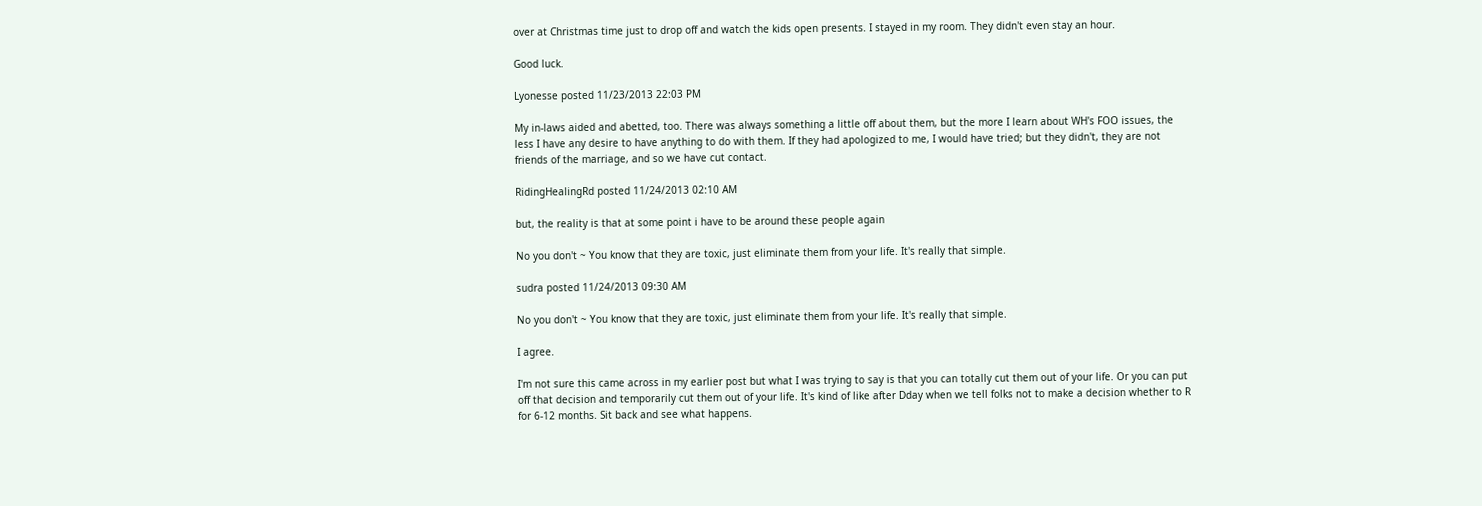over at Christmas time just to drop off and watch the kids open presents. I stayed in my room. They didn't even stay an hour.

Good luck.

Lyonesse posted 11/23/2013 22:03 PM

My in-laws aided and abetted, too. There was always something a little off about them, but the more I learn about WH's FOO issues, the less I have any desire to have anything to do with them. If they had apologized to me, I would have tried; but they didn't, they are not friends of the marriage, and so we have cut contact.

RidingHealingRd posted 11/24/2013 02:10 AM

but, the reality is that at some point i have to be around these people again

No you don't ~ You know that they are toxic, just eliminate them from your life. It's really that simple.

sudra posted 11/24/2013 09:30 AM

No you don't ~ You know that they are toxic, just eliminate them from your life. It's really that simple.

I agree.

I'm not sure this came across in my earlier post but what I was trying to say is that you can totally cut them out of your life. Or you can put off that decision and temporarily cut them out of your life. It's kind of like after Dday when we tell folks not to make a decision whether to R for 6-12 months. Sit back and see what happens.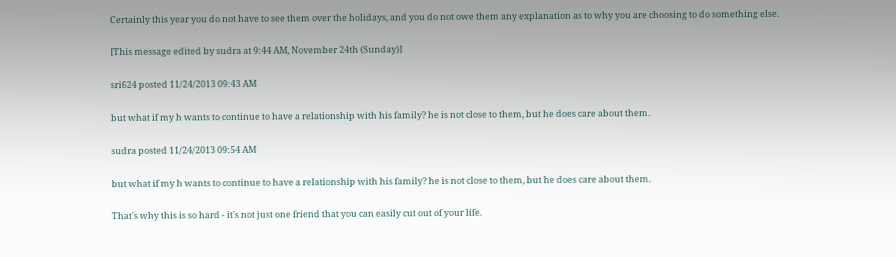Certainly this year you do not have to see them over the holidays, and you do not owe them any explanation as to why you are choosing to do something else.

[This message edited by sudra at 9:44 AM, November 24th (Sunday)]

sri624 posted 11/24/2013 09:43 AM

but what if my h wants to continue to have a relationship with his family? he is not close to them, but he does care about them.

sudra posted 11/24/2013 09:54 AM

but what if my h wants to continue to have a relationship with his family? he is not close to them, but he does care about them.

That's why this is so hard - it's not just one friend that you can easily cut out of your life.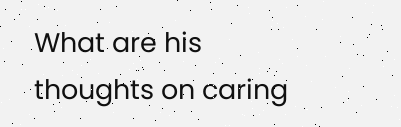What are his thoughts on caring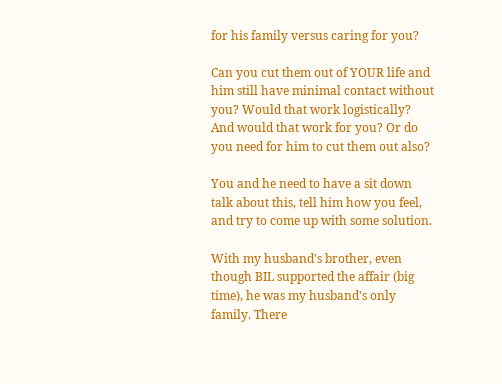for his family versus caring for you?

Can you cut them out of YOUR life and him still have minimal contact without you? Would that work logistically? And would that work for you? Or do you need for him to cut them out also?

You and he need to have a sit down talk about this, tell him how you feel, and try to come up with some solution.

With my husband's brother, even though BIL supported the affair (big time), he was my husband's only family. There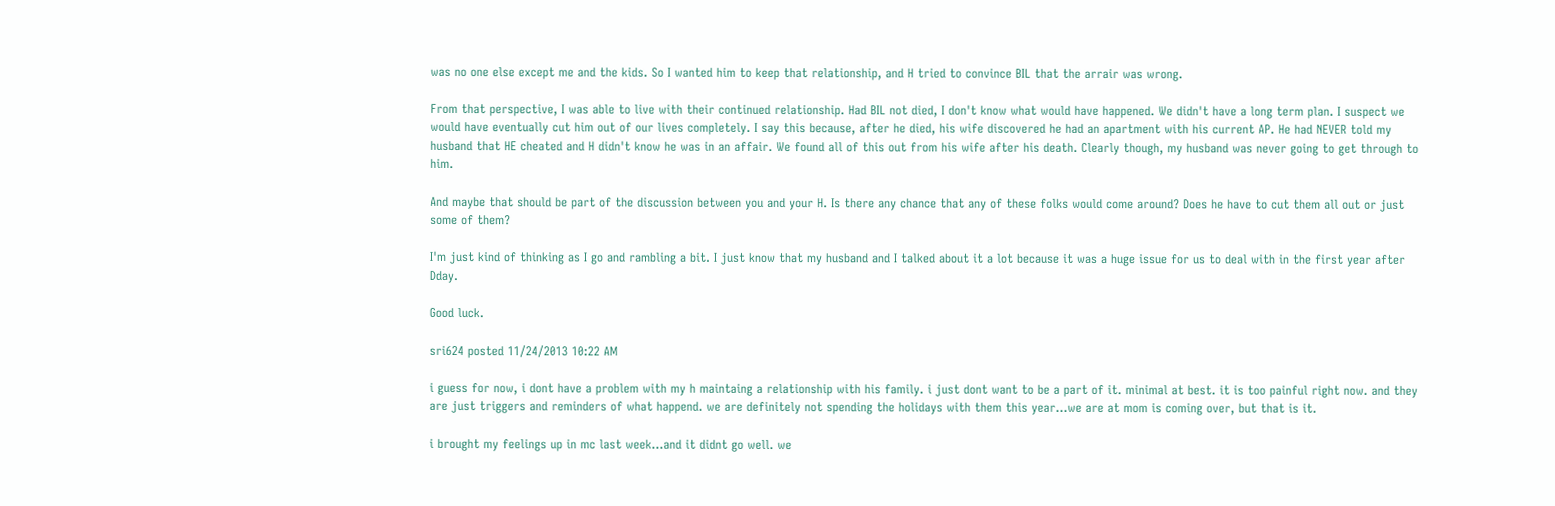was no one else except me and the kids. So I wanted him to keep that relationship, and H tried to convince BIL that the arrair was wrong.

From that perspective, I was able to live with their continued relationship. Had BIL not died, I don't know what would have happened. We didn't have a long term plan. I suspect we would have eventually cut him out of our lives completely. I say this because, after he died, his wife discovered he had an apartment with his current AP. He had NEVER told my husband that HE cheated and H didn't know he was in an affair. We found all of this out from his wife after his death. Clearly though, my husband was never going to get through to him.

And maybe that should be part of the discussion between you and your H. Is there any chance that any of these folks would come around? Does he have to cut them all out or just some of them?

I'm just kind of thinking as I go and rambling a bit. I just know that my husband and I talked about it a lot because it was a huge issue for us to deal with in the first year after Dday.

Good luck.

sri624 posted 11/24/2013 10:22 AM

i guess for now, i dont have a problem with my h maintaing a relationship with his family. i just dont want to be a part of it. minimal at best. it is too painful right now. and they are just triggers and reminders of what happend. we are definitely not spending the holidays with them this year...we are at mom is coming over, but that is it.

i brought my feelings up in mc last week...and it didnt go well. we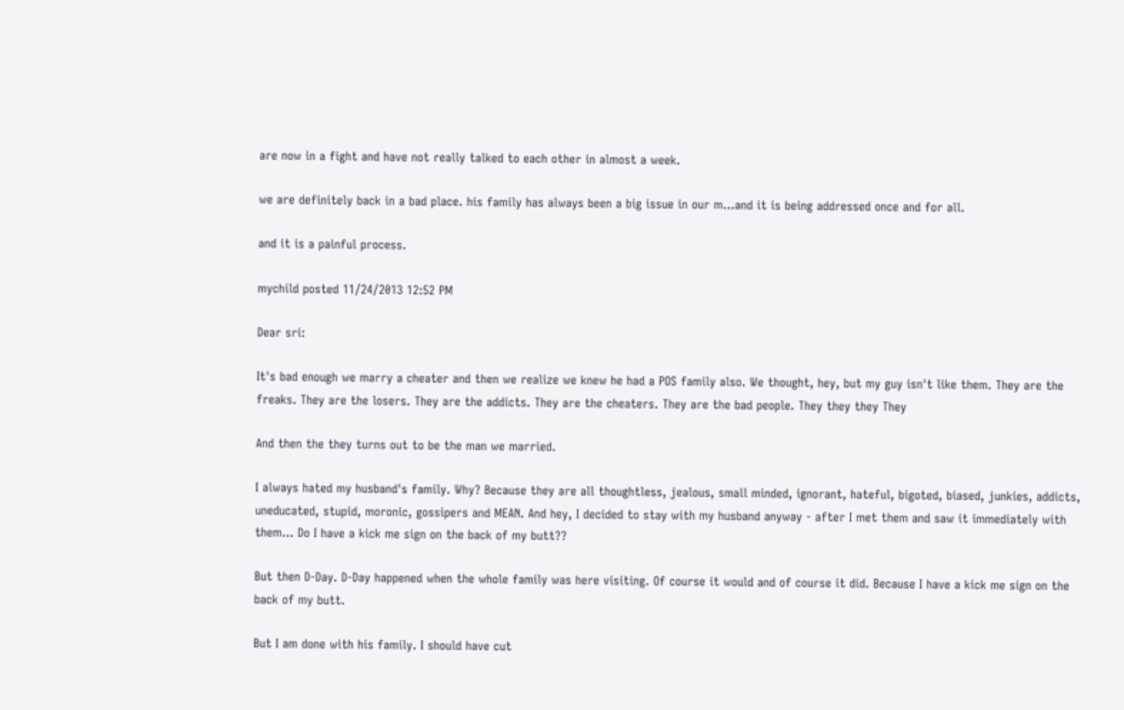are now in a fight and have not really talked to each other in almost a week.

we are definitely back in a bad place. his family has always been a big issue in our m...and it is being addressed once and for all.

and it is a painful process.

mychild posted 11/24/2013 12:52 PM

Dear sri:

It's bad enough we marry a cheater and then we realize we knew he had a POS family also. We thought, hey, but my guy isn't like them. They are the freaks. They are the losers. They are the addicts. They are the cheaters. They are the bad people. They they they They

And then the they turns out to be the man we married.

I always hated my husband's family. Why? Because they are all thoughtless, jealous, small minded, ignorant, hateful, bigoted, biased, junkies, addicts, uneducated, stupid, moronic, gossipers and MEAN. And hey, I decided to stay with my husband anyway - after I met them and saw it immediately with them... Do I have a kick me sign on the back of my butt??

But then D-Day. D-Day happened when the whole family was here visiting. Of course it would and of course it did. Because I have a kick me sign on the back of my butt.

But I am done with his family. I should have cut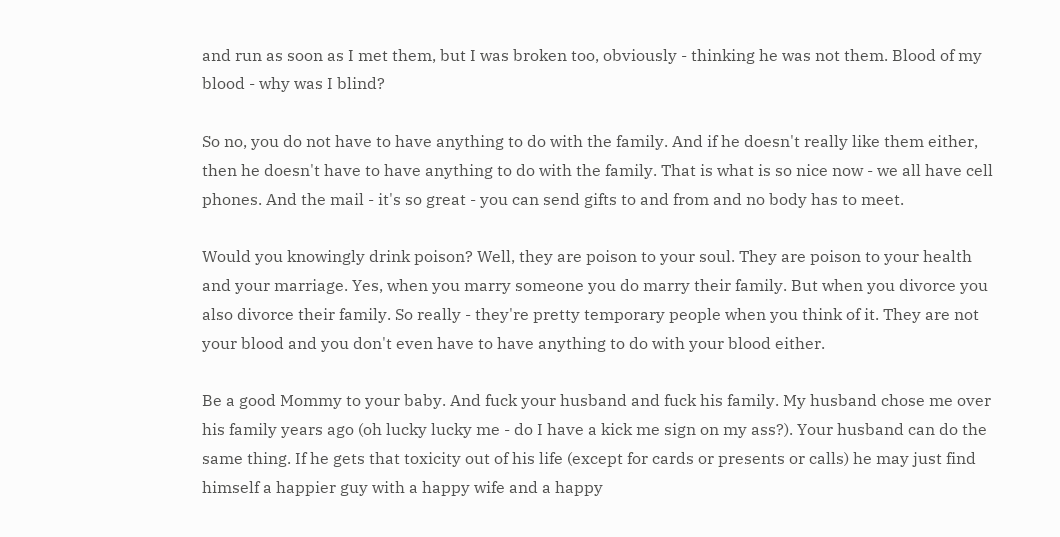and run as soon as I met them, but I was broken too, obviously - thinking he was not them. Blood of my blood - why was I blind?

So no, you do not have to have anything to do with the family. And if he doesn't really like them either, then he doesn't have to have anything to do with the family. That is what is so nice now - we all have cell phones. And the mail - it's so great - you can send gifts to and from and no body has to meet.

Would you knowingly drink poison? Well, they are poison to your soul. They are poison to your health and your marriage. Yes, when you marry someone you do marry their family. But when you divorce you also divorce their family. So really - they're pretty temporary people when you think of it. They are not your blood and you don't even have to have anything to do with your blood either.

Be a good Mommy to your baby. And fuck your husband and fuck his family. My husband chose me over his family years ago (oh lucky lucky me - do I have a kick me sign on my ass?). Your husband can do the same thing. If he gets that toxicity out of his life (except for cards or presents or calls) he may just find himself a happier guy with a happy wife and a happy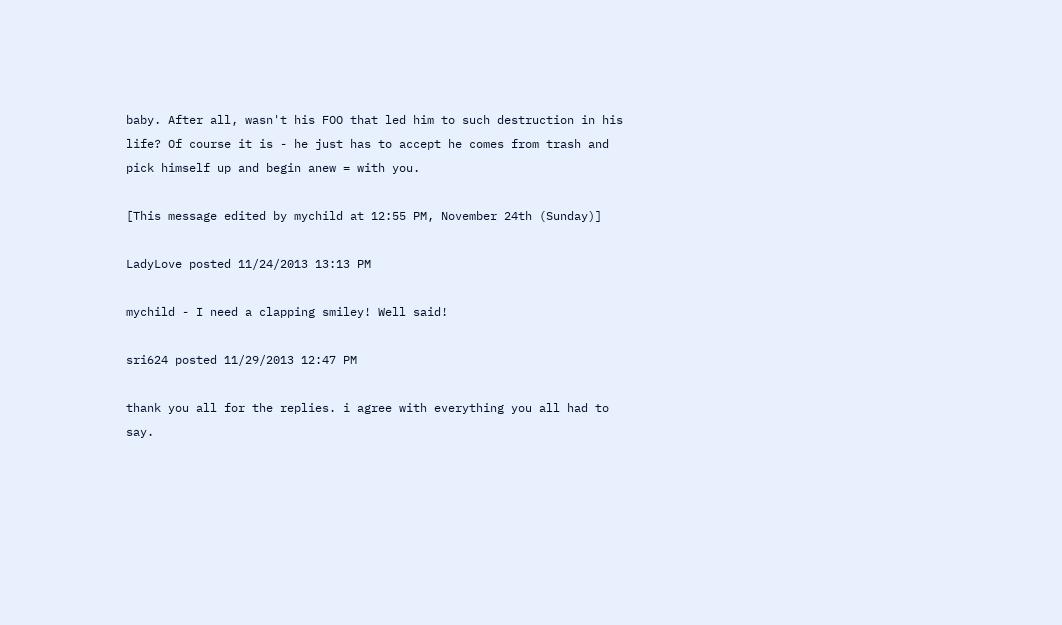baby. After all, wasn't his FOO that led him to such destruction in his life? Of course it is - he just has to accept he comes from trash and pick himself up and begin anew = with you.

[This message edited by mychild at 12:55 PM, November 24th (Sunday)]

LadyLove posted 11/24/2013 13:13 PM

mychild - I need a clapping smiley! Well said!

sri624 posted 11/29/2013 12:47 PM

thank you all for the replies. i agree with everything you all had to say.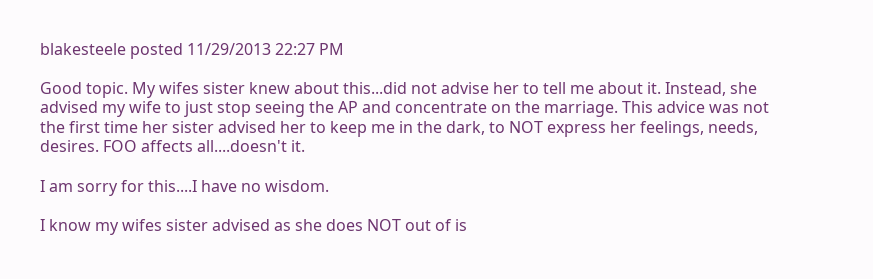blakesteele posted 11/29/2013 22:27 PM

Good topic. My wifes sister knew about this...did not advise her to tell me about it. Instead, she advised my wife to just stop seeing the AP and concentrate on the marriage. This advice was not the first time her sister advised her to keep me in the dark, to NOT express her feelings, needs, desires. FOO affects all....doesn't it.

I am sorry for this....I have no wisdom.

I know my wifes sister advised as she does NOT out of is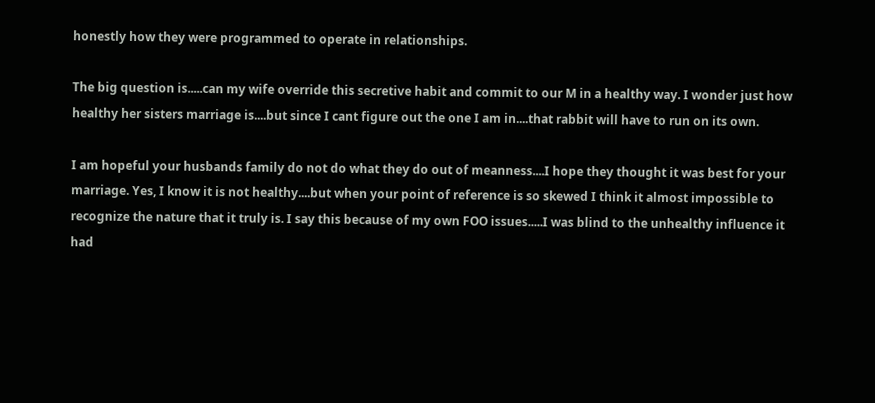honestly how they were programmed to operate in relationships.

The big question is.....can my wife override this secretive habit and commit to our M in a healthy way. I wonder just how healthy her sisters marriage is....but since I cant figure out the one I am in....that rabbit will have to run on its own.

I am hopeful your husbands family do not do what they do out of meanness....I hope they thought it was best for your marriage. Yes, I know it is not healthy....but when your point of reference is so skewed I think it almost impossible to recognize the nature that it truly is. I say this because of my own FOO issues.....I was blind to the unhealthy influence it had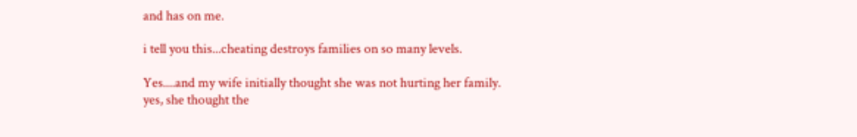and has on me.

i tell you this...cheating destroys families on so many levels.

Yes....and my wife initially thought she was not hurting her family. yes, she thought the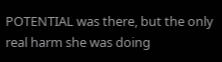POTENTIAL was there, but the only real harm she was doing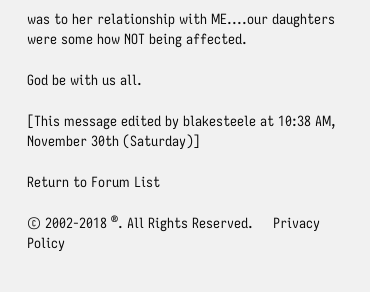was to her relationship with ME....our daughters were some how NOT being affected.

God be with us all.

[This message edited by blakesteele at 10:38 AM, November 30th (Saturday)]

Return to Forum List

© 2002-2018 ®. All Rights Reserved.     Privacy Policy